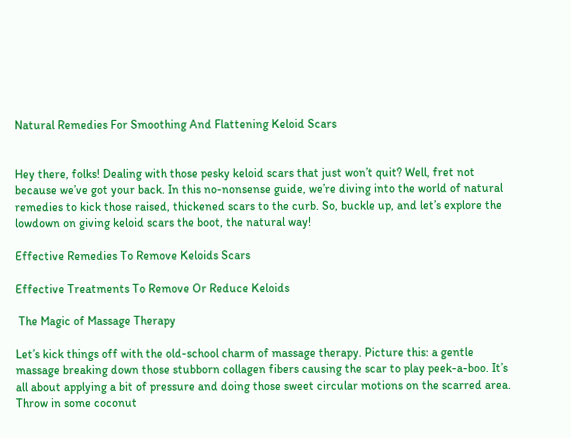Natural Remedies For Smoothing And Flattening Keloid Scars


Hey there, folks! Dealing with those pesky keloid scars that just won’t quit? Well, fret not because we’ve got your back. In this no-nonsense guide, we’re diving into the world of natural remedies to kick those raised, thickened scars to the curb. So, buckle up, and let’s explore the lowdown on giving keloid scars the boot, the natural way!

Effective Remedies To Remove Keloids Scars

Effective Treatments To Remove Or Reduce Keloids

 The Magic of Massage Therapy

Let’s kick things off with the old-school charm of massage therapy. Picture this: a gentle massage breaking down those stubborn collagen fibers causing the scar to play peek-a-boo. It’s all about applying a bit of pressure and doing those sweet circular motions on the scarred area. Throw in some coconut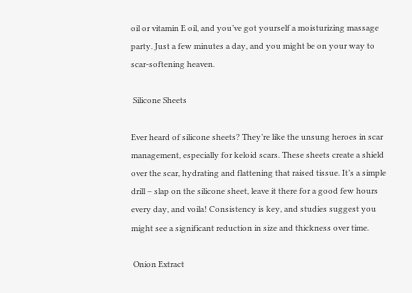oil or vitamin E oil, and you’ve got yourself a moisturizing massage party. Just a few minutes a day, and you might be on your way to scar-softening heaven.

 Silicone Sheets

Ever heard of silicone sheets? They’re like the unsung heroes in scar management, especially for keloid scars. These sheets create a shield over the scar, hydrating and flattening that raised tissue. It’s a simple drill – slap on the silicone sheet, leave it there for a good few hours every day, and voila! Consistency is key, and studies suggest you might see a significant reduction in size and thickness over time.

 Onion Extract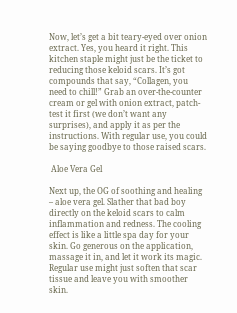Now, let’s get a bit teary-eyed over onion extract. Yes, you heard it right. This kitchen staple might just be the ticket to reducing those keloid scars. It’s got compounds that say, “Collagen, you need to chill!” Grab an over-the-counter cream or gel with onion extract, patch-test it first (we don’t want any surprises), and apply it as per the instructions. With regular use, you could be saying goodbye to those raised scars.

 Aloe Vera Gel

Next up, the OG of soothing and healing – aloe vera gel. Slather that bad boy directly on the keloid scars to calm inflammation and redness. The cooling effect is like a little spa day for your skin. Go generous on the application, massage it in, and let it work its magic. Regular use might just soften that scar tissue and leave you with smoother skin.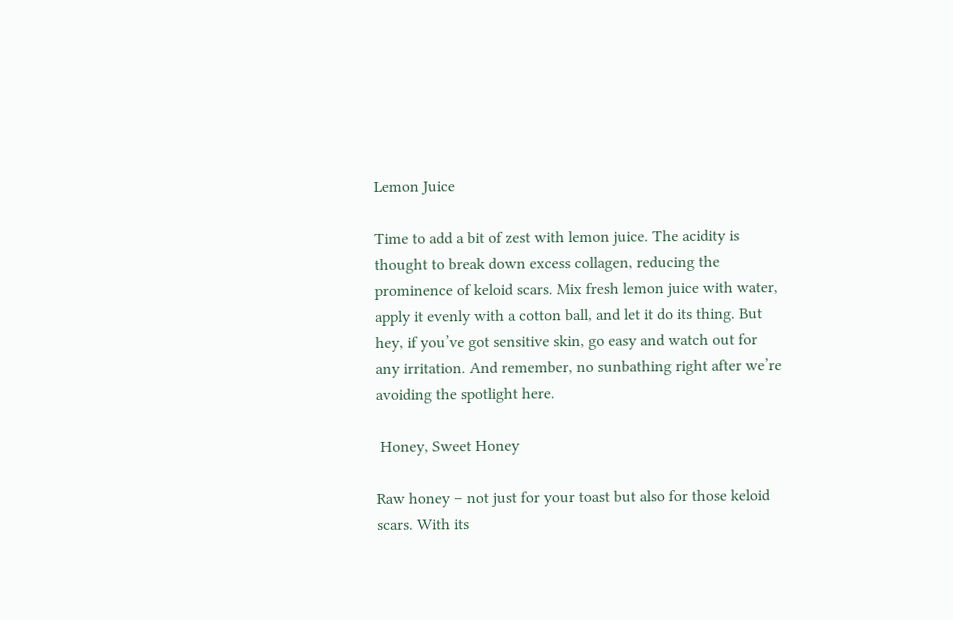Lemon Juice

Time to add a bit of zest with lemon juice. The acidity is thought to break down excess collagen, reducing the prominence of keloid scars. Mix fresh lemon juice with water, apply it evenly with a cotton ball, and let it do its thing. But hey, if you’ve got sensitive skin, go easy and watch out for any irritation. And remember, no sunbathing right after we’re avoiding the spotlight here.

 Honey, Sweet Honey

Raw honey – not just for your toast but also for those keloid scars. With its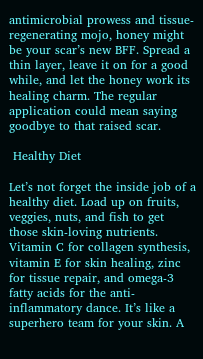antimicrobial prowess and tissue-regenerating mojo, honey might be your scar’s new BFF. Spread a thin layer, leave it on for a good while, and let the honey work its healing charm. The regular application could mean saying goodbye to that raised scar.

 Healthy Diet

Let’s not forget the inside job of a healthy diet. Load up on fruits, veggies, nuts, and fish to get those skin-loving nutrients.  Vitamin C for collagen synthesis, vitamin E for skin healing, zinc for tissue repair, and omega-3 fatty acids for the anti-inflammatory dance. It’s like a superhero team for your skin. A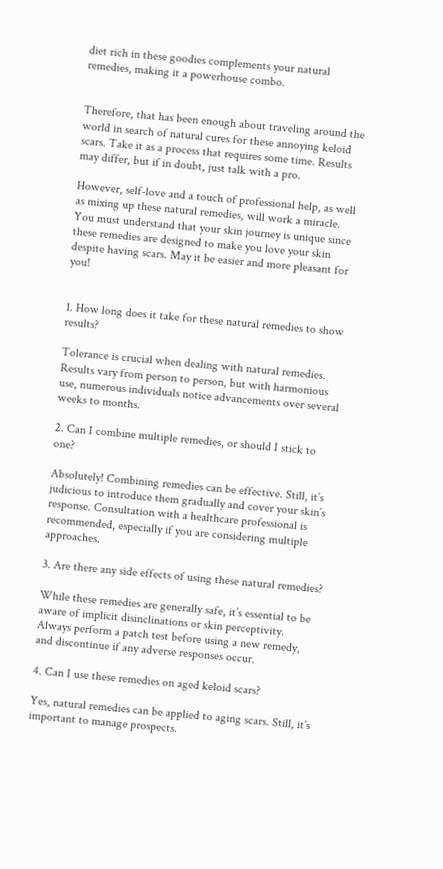diet rich in these goodies complements your natural remedies, making it a powerhouse combo.


Therefore, that has been enough about traveling around the world in search of natural cures for these annoying keloid scars. Take it as a process that requires some time. Results may differ, but if in doubt, just talk with a pro.

However, self-love and a touch of professional help, as well as mixing up these natural remedies, will work a miracle. You must understand that your skin journey is unique since these remedies are designed to make you love your skin despite having scars. May it be easier and more pleasant for you!


1. How long does it take for these natural remedies to show results?

Tolerance is crucial when dealing with natural remedies. Results vary from person to person, but with harmonious use, numerous individuals notice advancements over several weeks to months.

2. Can I combine multiple remedies, or should I stick to one?

Absolutely! Combining remedies can be effective. Still, it’s judicious to introduce them gradually and cover your skin’s response. Consultation with a healthcare professional is recommended, especially if you are considering multiple approaches.

3. Are there any side effects of using these natural remedies?

While these remedies are generally safe, it’s essential to be aware of implicit disinclinations or skin perceptivity. Always perform a patch test before using a new remedy, and discontinue if any adverse responses occur.

4. Can I use these remedies on aged keloid scars?

Yes, natural remedies can be applied to aging scars. Still, it’s important to manage prospects.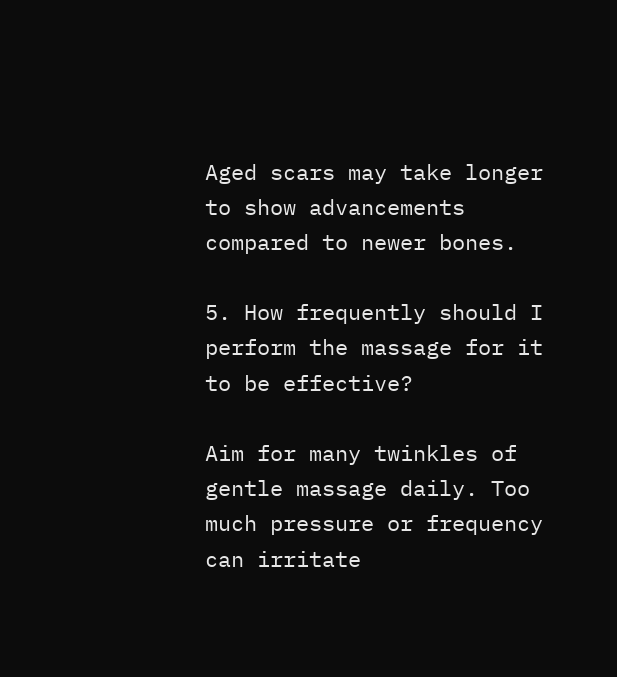Aged scars may take longer to show advancements compared to newer bones.

5. How frequently should I perform the massage for it to be effective?

Aim for many twinkles of gentle massage daily. Too much pressure or frequency can irritate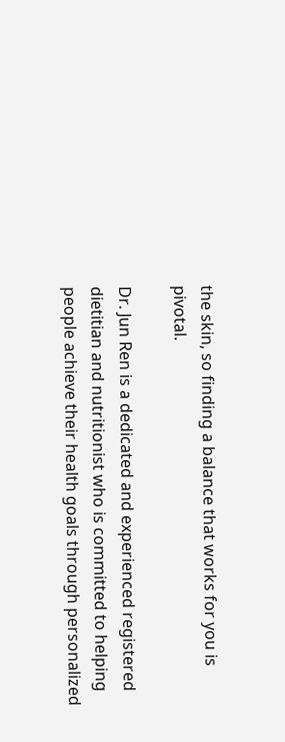the skin, so finding a balance that works for you is pivotal.

Dr. Jun Ren is a dedicated and experienced registered dietitian and nutritionist who is committed to helping people achieve their health goals through personalized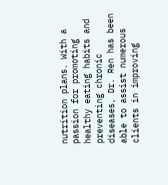nutrition plans. With a passion for promoting healthy eating habits and preventing chronic diseases, Dr. Ren has been able to assist numerous clients in improving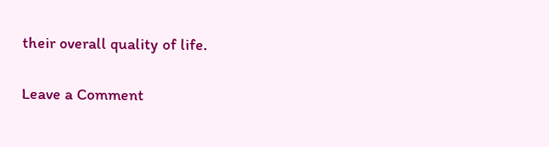their overall quality of life.

Leave a Comment